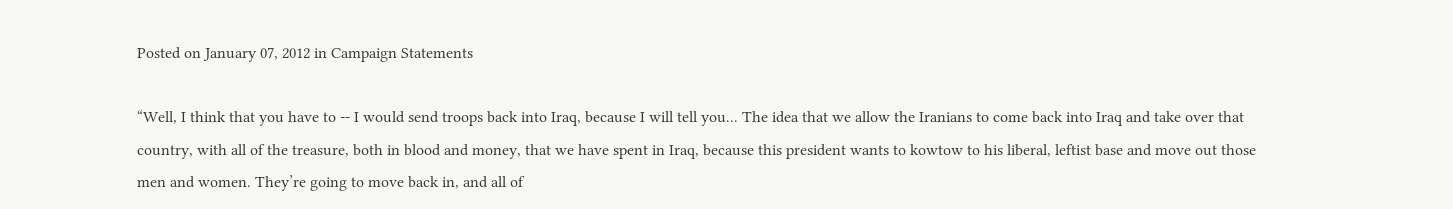Posted on January 07, 2012 in Campaign Statements

“Well, I think that you have to -- I would send troops back into Iraq, because I will tell you... The idea that we allow the Iranians to come back into Iraq and take over that country, with all of the treasure, both in blood and money, that we have spent in Iraq, because this president wants to kowtow to his liberal, leftist base and move out those men and women. They’re going to move back in, and all of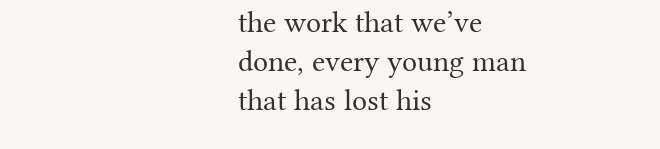the work that we’ve done, every young man that has lost his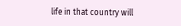life in that country will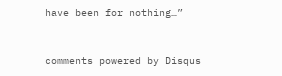have been for nothing…”


comments powered by Disqus